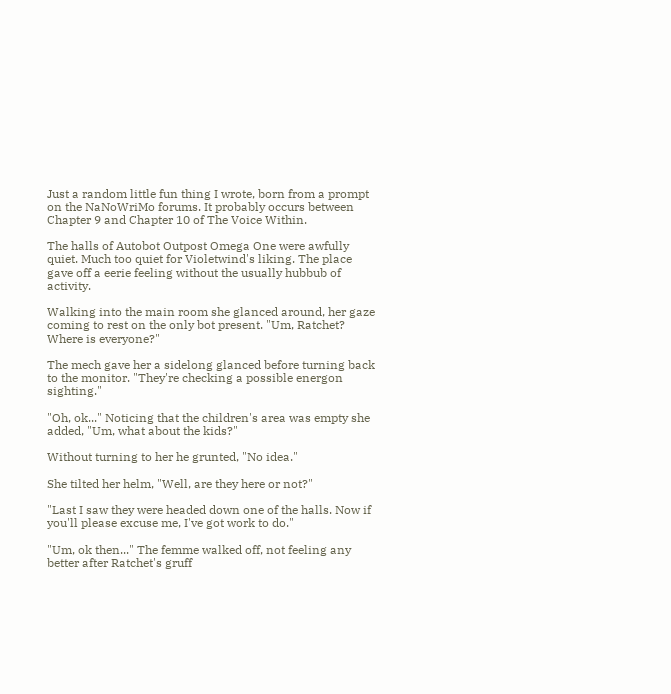Just a random little fun thing I wrote, born from a prompt on the NaNoWriMo forums. It probably occurs between Chapter 9 and Chapter 10 of The Voice Within.

The halls of Autobot Outpost Omega One were awfully quiet. Much too quiet for Violetwind's liking. The place gave off a eerie feeling without the usually hubbub of activity.

Walking into the main room she glanced around, her gaze coming to rest on the only bot present. "Um, Ratchet? Where is everyone?"

The mech gave her a sidelong glanced before turning back to the monitor. "They're checking a possible energon sighting."

"Oh, ok..." Noticing that the children's area was empty she added, "Um, what about the kids?"

Without turning to her he grunted, "No idea."

She tilted her helm, "Well, are they here or not?"

"Last I saw they were headed down one of the halls. Now if you'll please excuse me, I've got work to do."

"Um, ok then..." The femme walked off, not feeling any better after Ratchet's gruff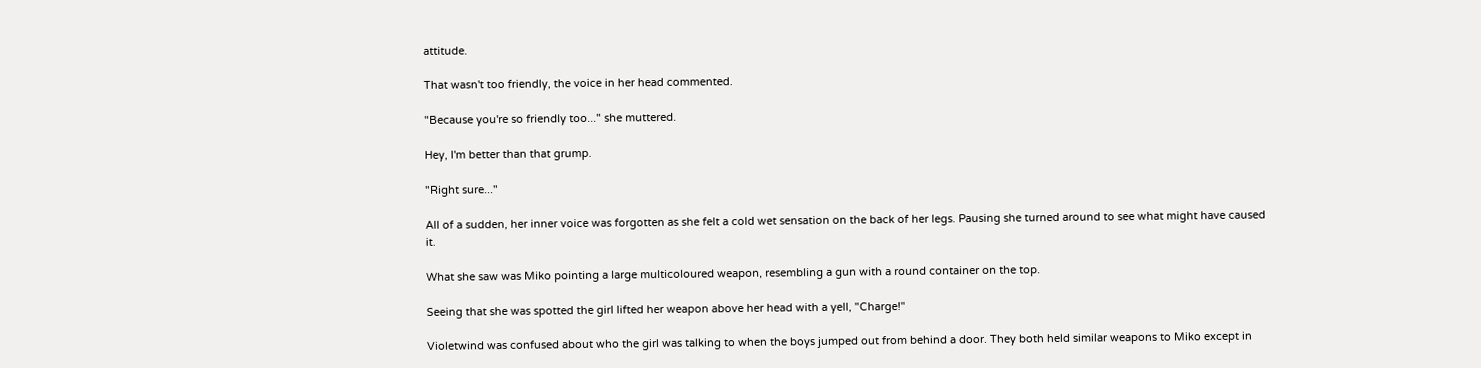attitude.

That wasn't too friendly, the voice in her head commented.

"Because you're so friendly too..." she muttered.

Hey, I'm better than that grump.

"Right sure..."

All of a sudden, her inner voice was forgotten as she felt a cold wet sensation on the back of her legs. Pausing she turned around to see what might have caused it.

What she saw was Miko pointing a large multicoloured weapon, resembling a gun with a round container on the top.

Seeing that she was spotted the girl lifted her weapon above her head with a yell, "Charge!"

Violetwind was confused about who the girl was talking to when the boys jumped out from behind a door. They both held similar weapons to Miko except in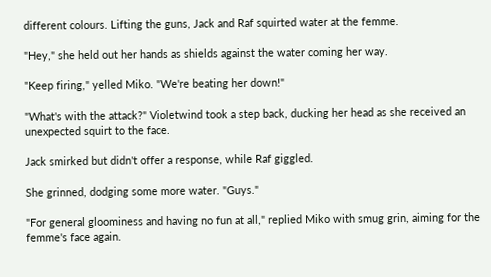different colours. Lifting the guns, Jack and Raf squirted water at the femme.

"Hey," she held out her hands as shields against the water coming her way.

"Keep firing," yelled Miko. "We're beating her down!"

"What's with the attack?" Violetwind took a step back, ducking her head as she received an unexpected squirt to the face.

Jack smirked but didn't offer a response, while Raf giggled.

She grinned, dodging some more water. "Guys."

"For general gloominess and having no fun at all," replied Miko with smug grin, aiming for the femme's face again.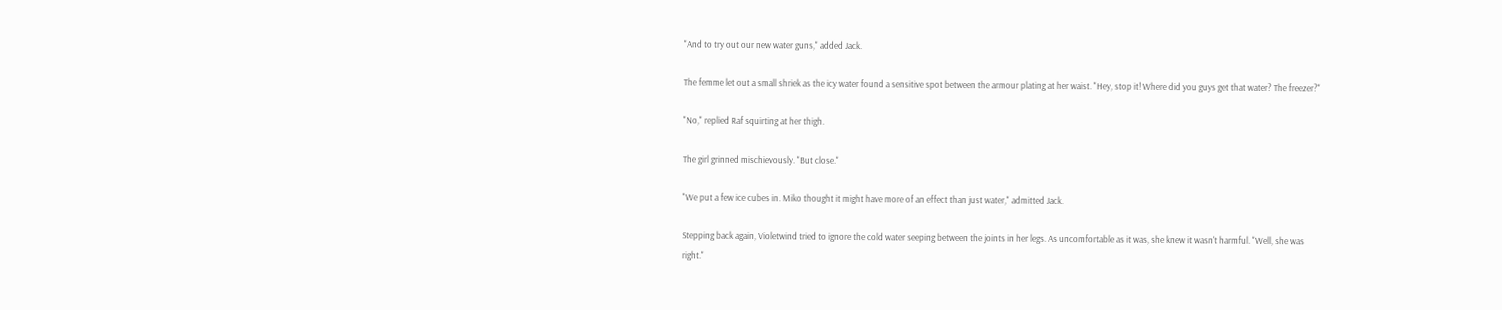"And to try out our new water guns," added Jack.

The femme let out a small shriek as the icy water found a sensitive spot between the armour plating at her waist. "Hey, stop it! Where did you guys get that water? The freezer?"

"No," replied Raf squirting at her thigh.

The girl grinned mischievously. "But close."

"We put a few ice cubes in. Miko thought it might have more of an effect than just water," admitted Jack.

Stepping back again, Violetwind tried to ignore the cold water seeping between the joints in her legs. As uncomfortable as it was, she knew it wasn't harmful. "Well, she was right."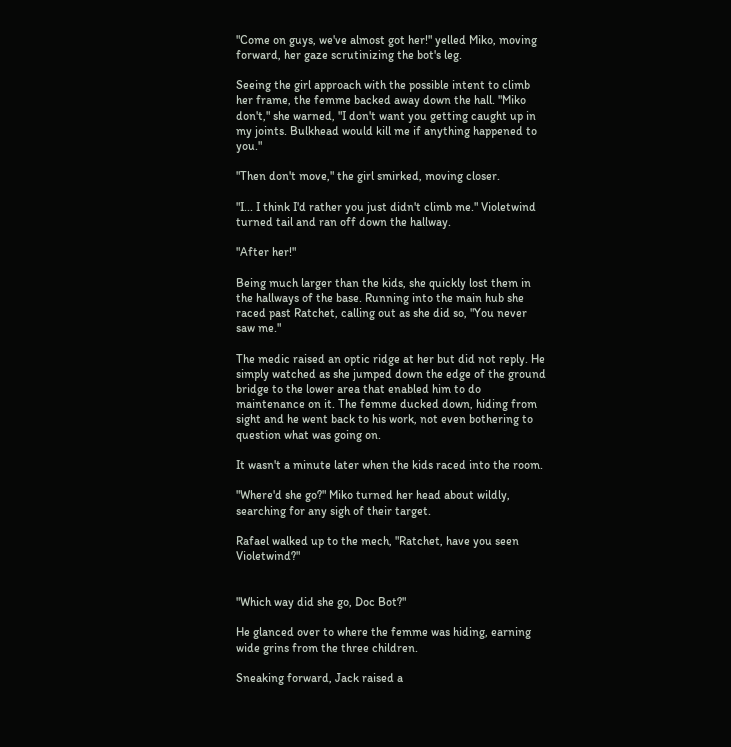"Come on guys, we've almost got her!" yelled Miko, moving forward, her gaze scrutinizing the bot's leg.

Seeing the girl approach with the possible intent to climb her frame, the femme backed away down the hall. "Miko don't," she warned, "I don't want you getting caught up in my joints. Bulkhead would kill me if anything happened to you."

"Then don't move," the girl smirked, moving closer.

"I... I think I'd rather you just didn't climb me." Violetwind turned tail and ran off down the hallway.

"After her!"

Being much larger than the kids, she quickly lost them in the hallways of the base. Running into the main hub she raced past Ratchet, calling out as she did so, "You never saw me."

The medic raised an optic ridge at her but did not reply. He simply watched as she jumped down the edge of the ground bridge to the lower area that enabled him to do maintenance on it. The femme ducked down, hiding from sight and he went back to his work, not even bothering to question what was going on.

It wasn't a minute later when the kids raced into the room.

"Where'd she go?" Miko turned her head about wildly, searching for any sigh of their target.

Rafael walked up to the mech, "Ratchet, have you seen Violetwind?"


"Which way did she go, Doc Bot?"

He glanced over to where the femme was hiding, earning wide grins from the three children.

Sneaking forward, Jack raised a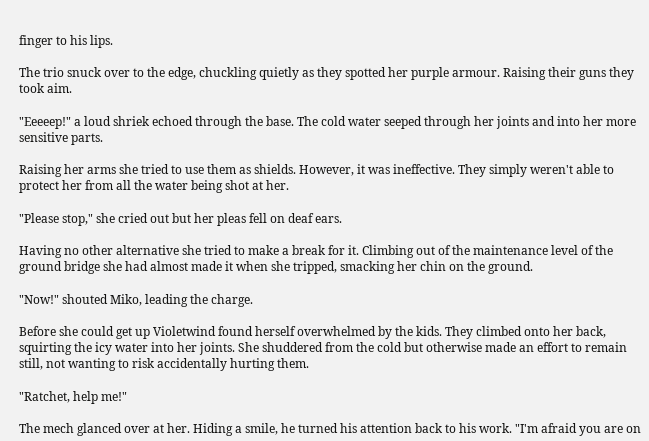finger to his lips.

The trio snuck over to the edge, chuckling quietly as they spotted her purple armour. Raising their guns they took aim.

"Eeeeep!" a loud shriek echoed through the base. The cold water seeped through her joints and into her more sensitive parts.

Raising her arms she tried to use them as shields. However, it was ineffective. They simply weren't able to protect her from all the water being shot at her.

"Please stop," she cried out but her pleas fell on deaf ears.

Having no other alternative she tried to make a break for it. Climbing out of the maintenance level of the ground bridge she had almost made it when she tripped, smacking her chin on the ground.

"Now!" shouted Miko, leading the charge.

Before she could get up Violetwind found herself overwhelmed by the kids. They climbed onto her back, squirting the icy water into her joints. She shuddered from the cold but otherwise made an effort to remain still, not wanting to risk accidentally hurting them.

"Ratchet, help me!"

The mech glanced over at her. Hiding a smile, he turned his attention back to his work. "I'm afraid you are on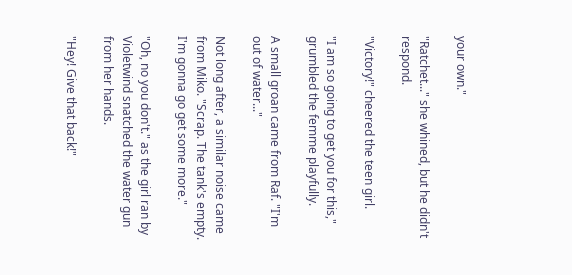your own."

"Ratchet..." she whined, but he didn't respond.

"Victory!" cheered the teen girl.

"I am so going to get you for this," grumbled the femme playfully.

A small groan came from Raf. "I'm out of water..."

Not long after, a similar noise came from Miko. "Scrap. The tank's empty. I'm gonna go get some more."

"Oh, no you don't." as the girl ran by Violetwind snatched the water gun from her hands.

"Hey! Give that back!"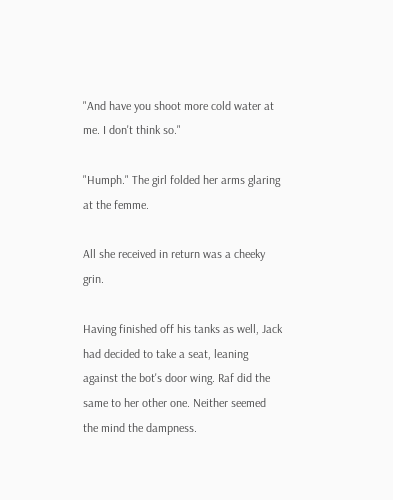"And have you shoot more cold water at me. I don't think so."

"Humph." The girl folded her arms glaring at the femme.

All she received in return was a cheeky grin.

Having finished off his tanks as well, Jack had decided to take a seat, leaning against the bot's door wing. Raf did the same to her other one. Neither seemed the mind the dampness.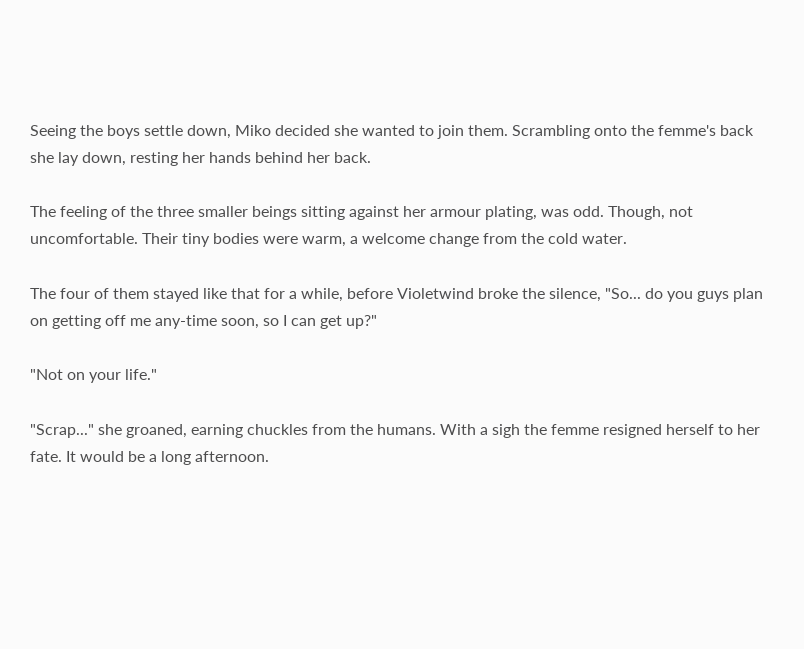Seeing the boys settle down, Miko decided she wanted to join them. Scrambling onto the femme's back she lay down, resting her hands behind her back.

The feeling of the three smaller beings sitting against her armour plating, was odd. Though, not uncomfortable. Their tiny bodies were warm, a welcome change from the cold water.

The four of them stayed like that for a while, before Violetwind broke the silence, "So... do you guys plan on getting off me any-time soon, so I can get up?"

"Not on your life."

"Scrap..." she groaned, earning chuckles from the humans. With a sigh the femme resigned herself to her fate. It would be a long afternoon.